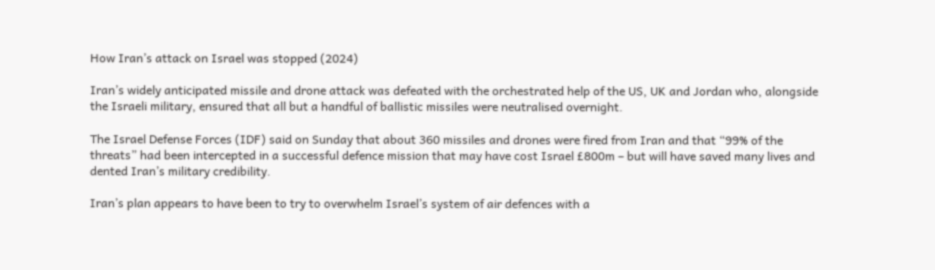How Iran’s attack on Israel was stopped (2024)

Iran’s widely anticipated missile and drone attack was defeated with the orchestrated help of the US, UK and Jordan who, alongside the Israeli military, ensured that all but a handful of ballistic missiles were neutralised overnight.

The Israel Defense Forces (IDF) said on Sunday that about 360 missiles and drones were fired from Iran and that “99% of the threats” had been intercepted in a successful defence mission that may have cost Israel £800m – but will have saved many lives and dented Iran’s military credibility.

Iran’s plan appears to have been to try to overwhelm Israel’s system of air defences with a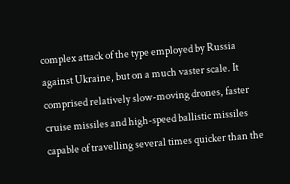complex attack of the type employed by Russia against Ukraine, but on a much vaster scale. It comprised relatively slow-moving drones, faster cruise missiles and high-speed ballistic missiles capable of travelling several times quicker than the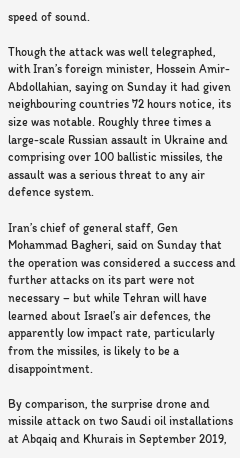speed of sound.

Though the attack was well telegraphed, with Iran’s foreign minister, Hossein Amir-Abdollahian, saying on Sunday it had given neighbouring countries 72 hours notice, its size was notable. Roughly three times a large-scale Russian assault in Ukraine and comprising over 100 ballistic missiles, the assault was a serious threat to any air defence system.

Iran’s chief of general staff, Gen Mohammad Bagheri, said on Sunday that the operation was considered a success and further attacks on its part were not necessary – but while Tehran will have learned about Israel’s air defences, the apparently low impact rate, particularly from the missiles, is likely to be a disappointment.

By comparison, the surprise drone and missile attack on two Saudi oil installations at Abqaiq and Khurais in September 2019,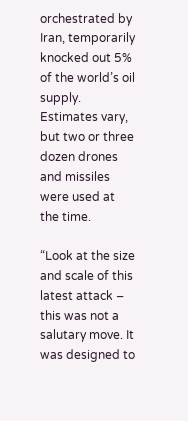orchestrated by Iran, temporarily knocked out 5% of the world’s oil supply. Estimates vary, but two or three dozen drones and missiles were used at the time.

“Look at the size and scale of this latest attack – this was not a salutary move. It was designed to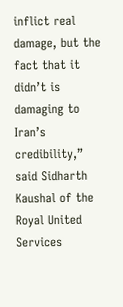inflict real damage, but the fact that it didn’t is damaging to Iran’s credibility,” said Sidharth Kaushal of the Royal United Services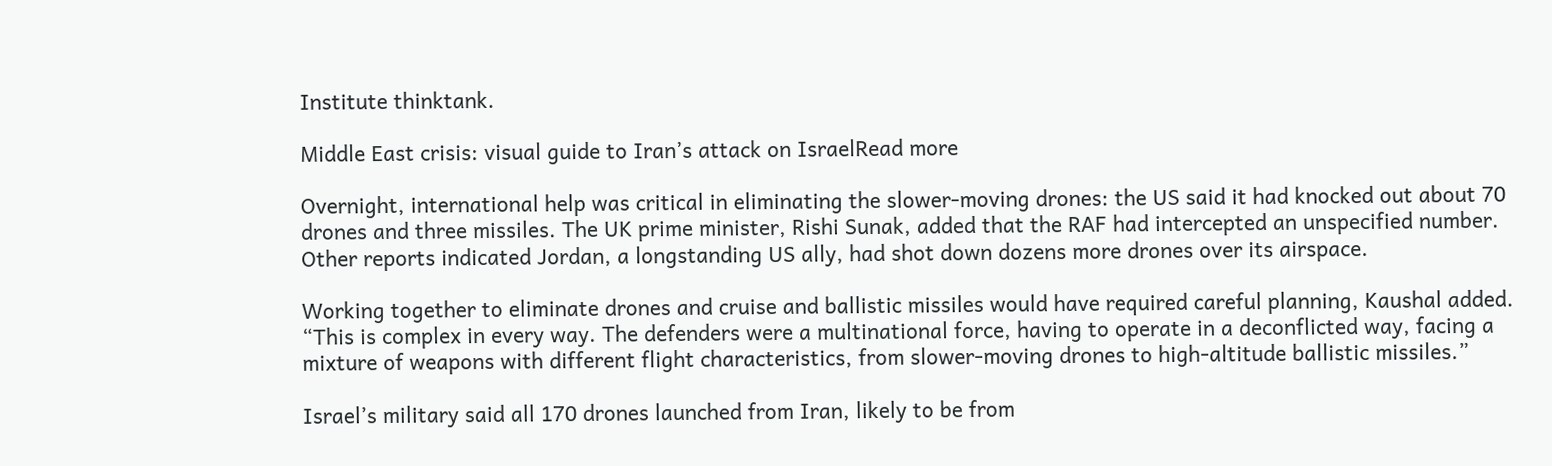Institute thinktank.

Middle East crisis: visual guide to Iran’s attack on IsraelRead more

Overnight, international help was critical in eliminating the slower-moving drones: the US said it had knocked out about 70 drones and three missiles. The UK prime minister, Rishi Sunak, added that the RAF had intercepted an unspecified number. Other reports indicated Jordan, a longstanding US ally, had shot down dozens more drones over its airspace.

Working together to eliminate drones and cruise and ballistic missiles would have required careful planning, Kaushal added. “This is complex in every way. The defenders were a multinational force, having to operate in a deconflicted way, facing a mixture of weapons with different flight characteristics, from slower-moving drones to high-altitude ballistic missiles.”

Israel’s military said all 170 drones launched from Iran, likely to be from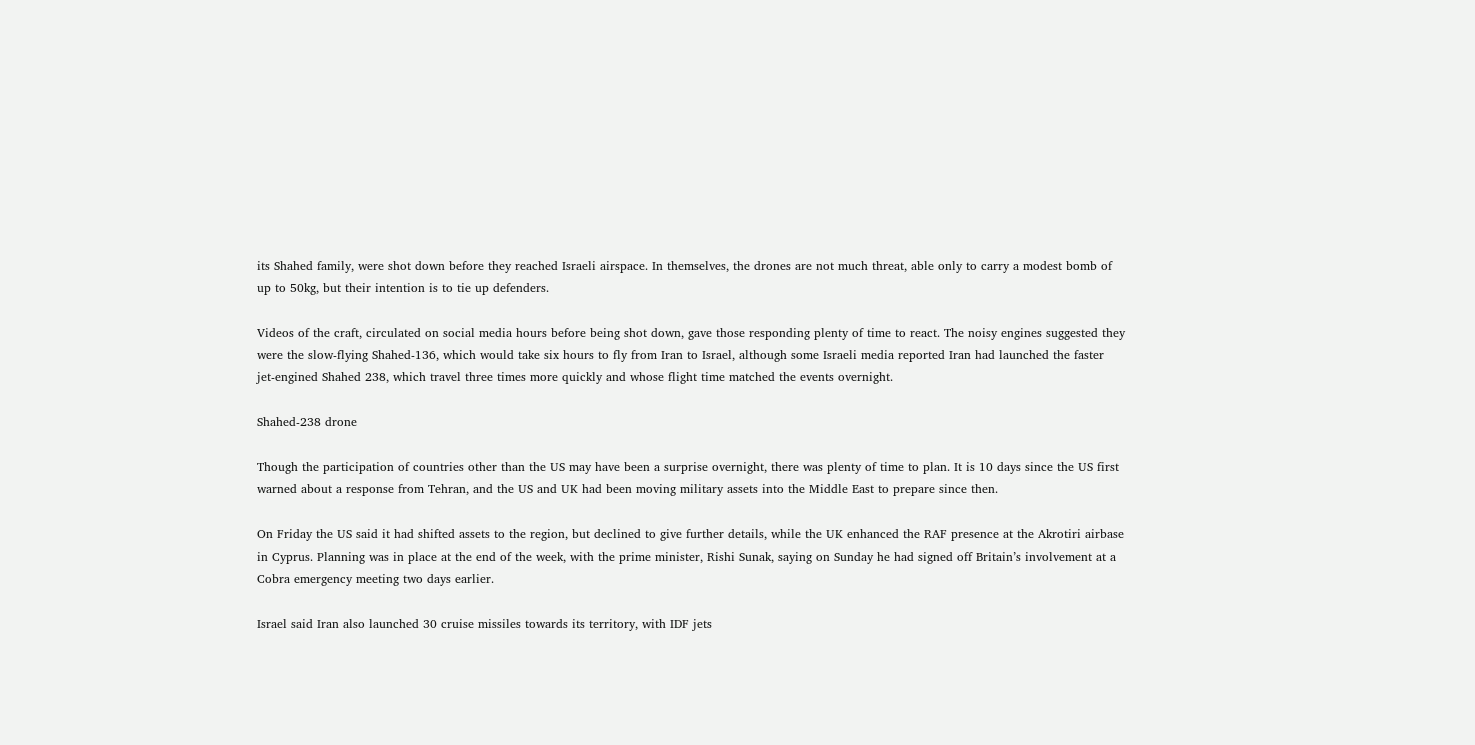its Shahed family, were shot down before they reached Israeli airspace. In themselves, the drones are not much threat, able only to carry a modest bomb of up to 50kg, but their intention is to tie up defenders.

Videos of the craft, circulated on social media hours before being shot down, gave those responding plenty of time to react. The noisy engines suggested they were the slow-flying Shahed-136, which would take six hours to fly from Iran to Israel, although some Israeli media reported Iran had launched the faster jet-engined Shahed 238, which travel three times more quickly and whose flight time matched the events overnight.

Shahed-238 drone

Though the participation of countries other than the US may have been a surprise overnight, there was plenty of time to plan. It is 10 days since the US first warned about a response from Tehran, and the US and UK had been moving military assets into the Middle East to prepare since then.

On Friday the US said it had shifted assets to the region, but declined to give further details, while the UK enhanced the RAF presence at the Akrotiri airbase in Cyprus. Planning was in place at the end of the week, with the prime minister, Rishi Sunak, saying on Sunday he had signed off Britain’s involvement at a Cobra emergency meeting two days earlier.

Israel said Iran also launched 30 cruise missiles towards its territory, with IDF jets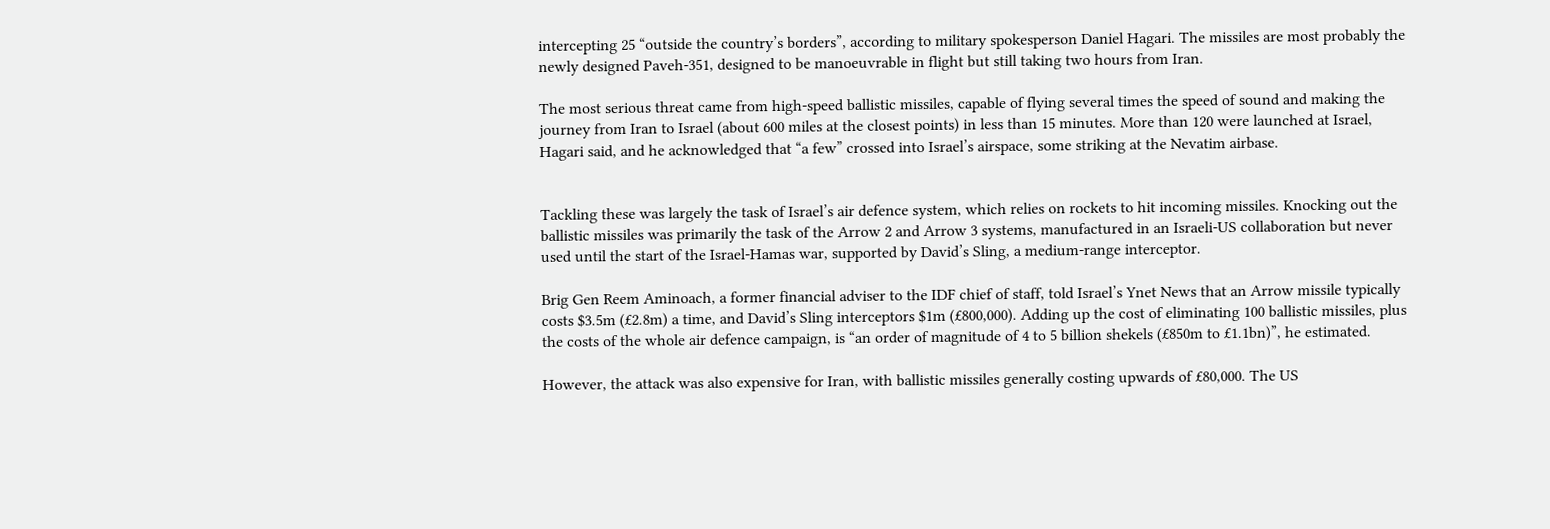intercepting 25 “outside the country’s borders”, according to military spokesperson Daniel Hagari. The missiles are most probably the newly designed Paveh-351, designed to be manoeuvrable in flight but still taking two hours from Iran.

The most serious threat came from high-speed ballistic missiles, capable of flying several times the speed of sound and making the journey from Iran to Israel (about 600 miles at the closest points) in less than 15 minutes. More than 120 were launched at Israel, Hagari said, and he acknowledged that “a few” crossed into Israel’s airspace, some striking at the Nevatim airbase.


Tackling these was largely the task of Israel’s air defence system, which relies on rockets to hit incoming missiles. Knocking out the ballistic missiles was primarily the task of the Arrow 2 and Arrow 3 systems, manufactured in an Israeli-US collaboration but never used until the start of the Israel-Hamas war, supported by David’s Sling, a medium-range interceptor.

Brig Gen Reem Aminoach, a former financial adviser to the IDF chief of staff, told Israel’s Ynet News that an Arrow missile typically costs $3.5m (£2.8m) a time, and David’s Sling interceptors $1m (£800,000). Adding up the cost of eliminating 100 ballistic missiles, plus the costs of the whole air defence campaign, is “an order of magnitude of 4 to 5 billion shekels (£850m to £1.1bn)”, he estimated.

However, the attack was also expensive for Iran, with ballistic missiles generally costing upwards of £80,000. The US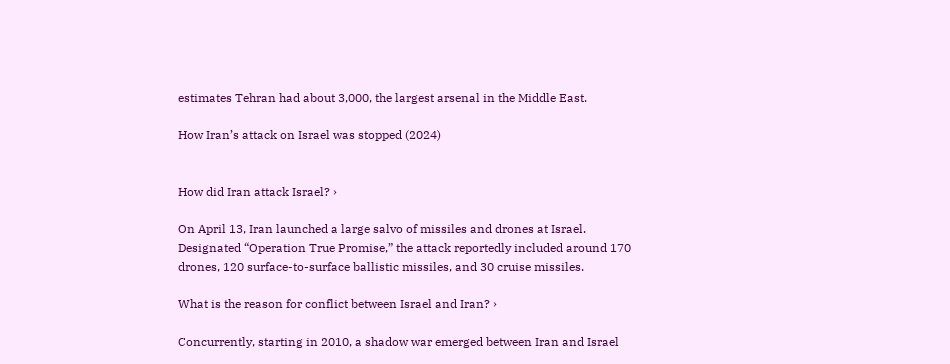estimates Tehran had about 3,000, the largest arsenal in the Middle East.

How Iran’s attack on Israel was stopped (2024)


How did Iran attack Israel? ›

On April 13, Iran launched a large salvo of missiles and drones at Israel. Designated “Operation True Promise,” the attack reportedly included around 170 drones, 120 surface-to-surface ballistic missiles, and 30 cruise missiles.

What is the reason for conflict between Israel and Iran? ›

Concurrently, starting in 2010, a shadow war emerged between Iran and Israel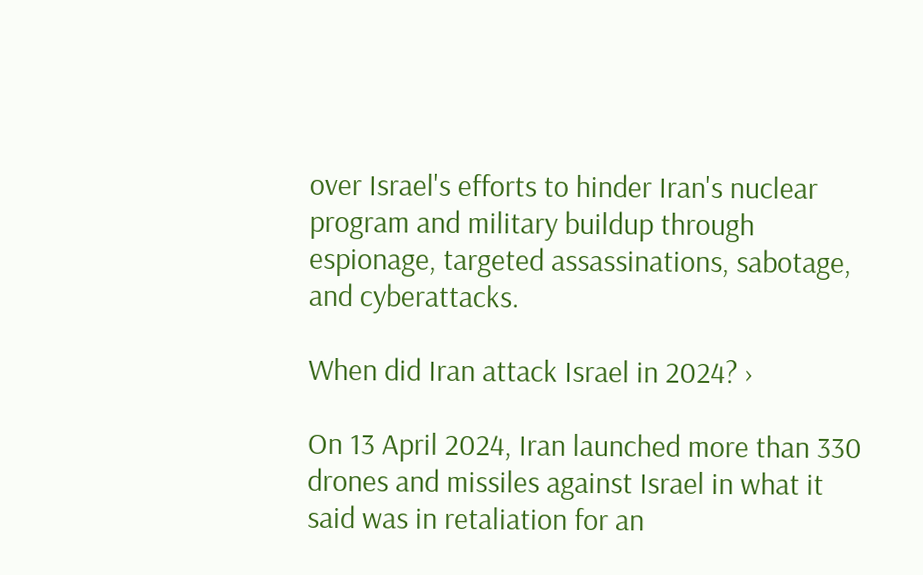over Israel's efforts to hinder Iran's nuclear program and military buildup through espionage, targeted assassinations, sabotage, and cyberattacks.

When did Iran attack Israel in 2024? ›

On 13 April 2024, Iran launched more than 330 drones and missiles against Israel in what it said was in retaliation for an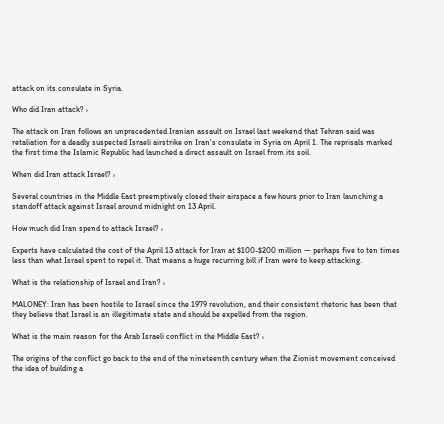attack on its consulate in Syria.

Who did Iran attack? ›

The attack on Iran follows an unprecedented Iranian assault on Israel last weekend that Tehran said was retaliation for a deadly suspected Israeli airstrike on Iran's consulate in Syria on April 1. The reprisals marked the first time the Islamic Republic had launched a direct assault on Israel from its soil.

When did Iran attack Israel? ›

Several countries in the Middle East preemptively closed their airspace a few hours prior to Iran launching a standoff attack against Israel around midnight on 13 April.

How much did Iran spend to attack Israel? ›

Experts have calculated the cost of the April 13 attack for Iran at $100-$200 million — perhaps five to ten times less than what Israel spent to repel it. That means a huge recurring bill if Iran were to keep attacking.

What is the relationship of Israel and Iran? ›

MALONEY: Iran has been hostile to Israel since the 1979 revolution, and their consistent rhetoric has been that they believe that Israel is an illegitimate state and should be expelled from the region.

What is the main reason for the Arab Israeli conflict in the Middle East? ›

The origins of the conflict go back to the end of the nineteenth century when the Zionist movement conceived the idea of building a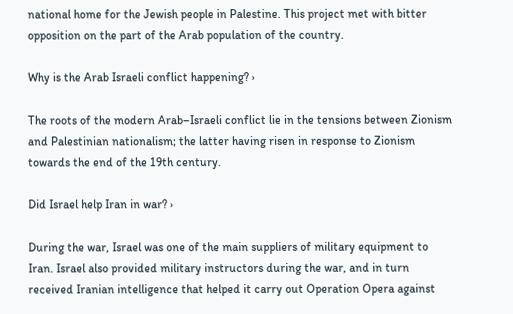national home for the Jewish people in Palestine. This project met with bitter opposition on the part of the Arab population of the country.

Why is the Arab Israeli conflict happening? ›

The roots of the modern Arab–Israeli conflict lie in the tensions between Zionism and Palestinian nationalism; the latter having risen in response to Zionism towards the end of the 19th century.

Did Israel help Iran in war? ›

During the war, Israel was one of the main suppliers of military equipment to Iran. Israel also provided military instructors during the war, and in turn received Iranian intelligence that helped it carry out Operation Opera against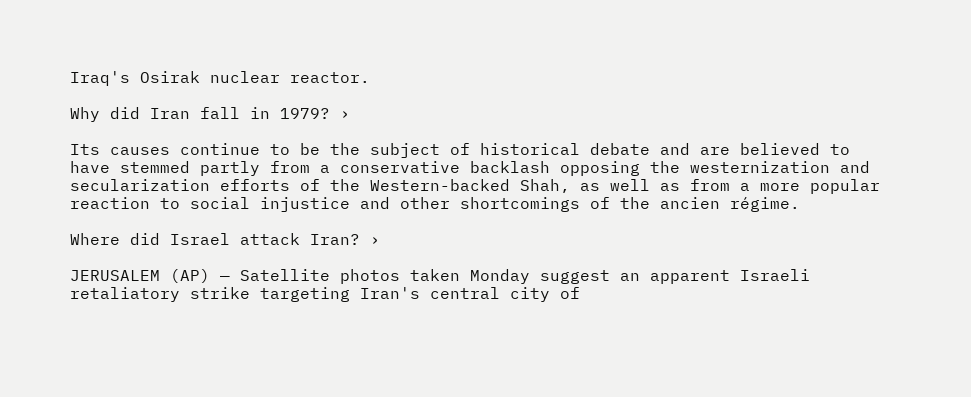Iraq's Osirak nuclear reactor.

Why did Iran fall in 1979? ›

Its causes continue to be the subject of historical debate and are believed to have stemmed partly from a conservative backlash opposing the westernization and secularization efforts of the Western-backed Shah, as well as from a more popular reaction to social injustice and other shortcomings of the ancien régime.

Where did Israel attack Iran? ›

JERUSALEM (AP) — Satellite photos taken Monday suggest an apparent Israeli retaliatory strike targeting Iran's central city of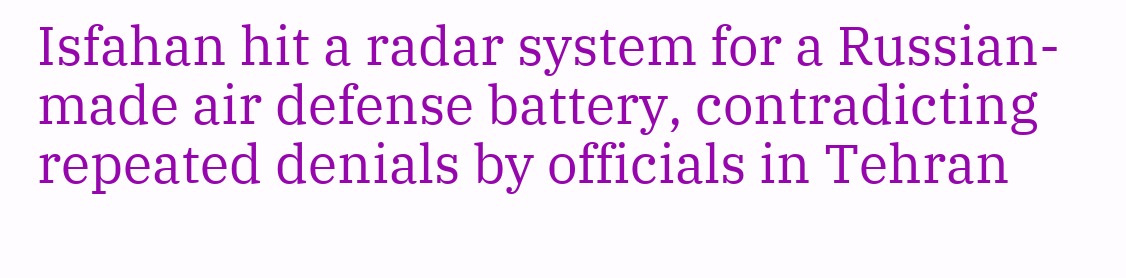Isfahan hit a radar system for a Russian-made air defense battery, contradicting repeated denials by officials in Tehran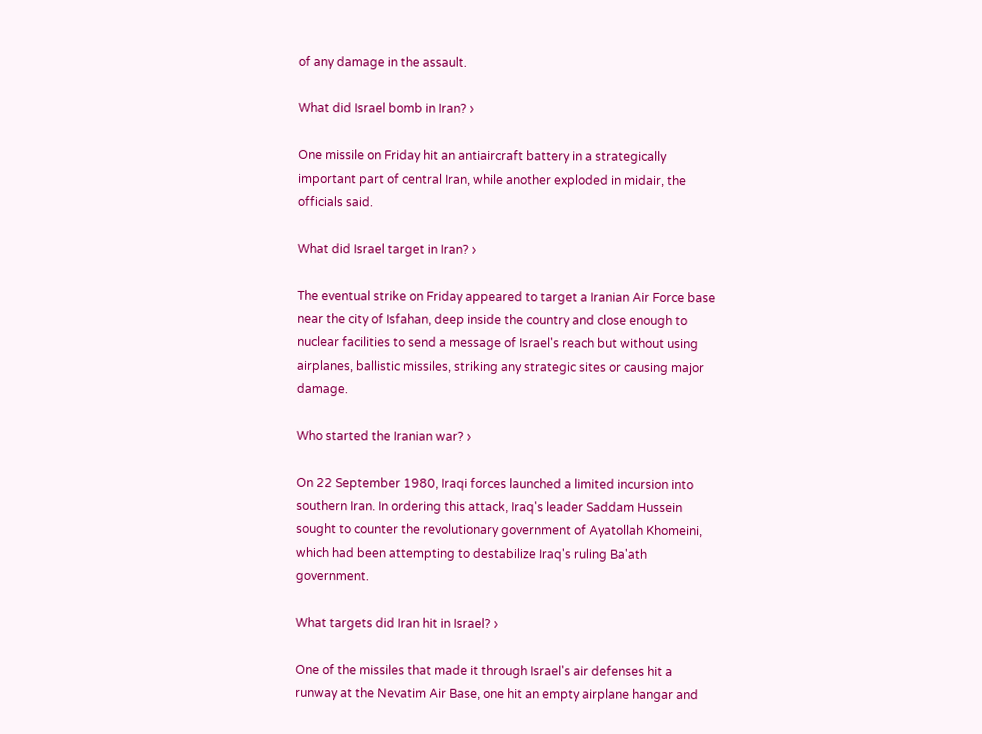of any damage in the assault.

What did Israel bomb in Iran? ›

One missile on Friday hit an antiaircraft battery in a strategically important part of central Iran, while another exploded in midair, the officials said.

What did Israel target in Iran? ›

The eventual strike on Friday appeared to target a Iranian Air Force base near the city of Isfahan, deep inside the country and close enough to nuclear facilities to send a message of Israel's reach but without using airplanes, ballistic missiles, striking any strategic sites or causing major damage.

Who started the Iranian war? ›

On 22 September 1980, Iraqi forces launched a limited incursion into southern Iran. In ordering this attack, Iraq's leader Saddam Hussein sought to counter the revolutionary government of Ayatollah Khomeini, which had been attempting to destabilize Iraq's ruling Ba'ath government.

What targets did Iran hit in Israel? ›

One of the missiles that made it through Israel's air defenses hit a runway at the Nevatim Air Base, one hit an empty airplane hangar and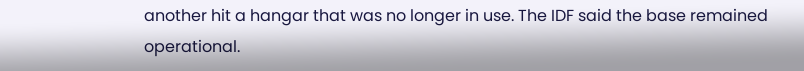another hit a hangar that was no longer in use. The IDF said the base remained operational.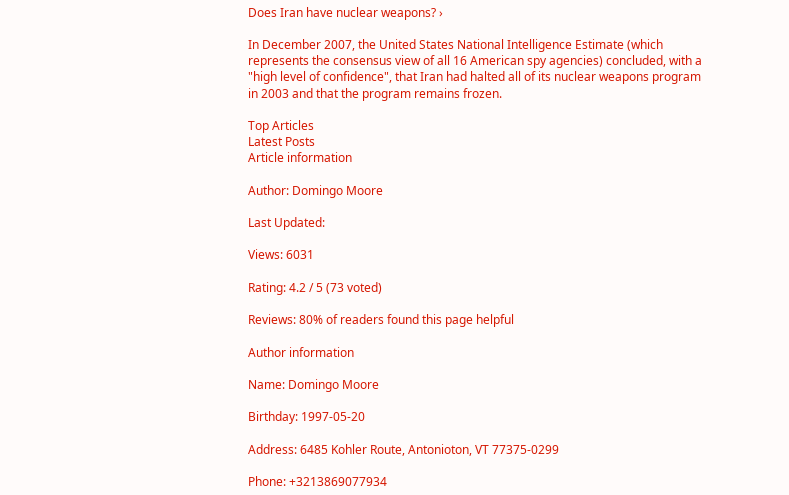Does Iran have nuclear weapons? ›

In December 2007, the United States National Intelligence Estimate (which represents the consensus view of all 16 American spy agencies) concluded, with a "high level of confidence", that Iran had halted all of its nuclear weapons program in 2003 and that the program remains frozen.

Top Articles
Latest Posts
Article information

Author: Domingo Moore

Last Updated:

Views: 6031

Rating: 4.2 / 5 (73 voted)

Reviews: 80% of readers found this page helpful

Author information

Name: Domingo Moore

Birthday: 1997-05-20

Address: 6485 Kohler Route, Antonioton, VT 77375-0299

Phone: +3213869077934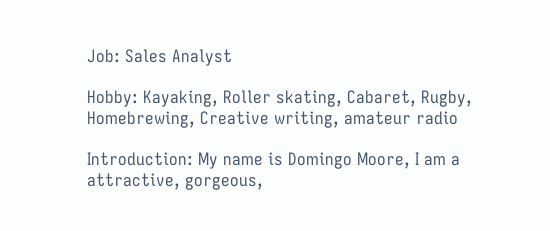Job: Sales Analyst

Hobby: Kayaking, Roller skating, Cabaret, Rugby, Homebrewing, Creative writing, amateur radio

Introduction: My name is Domingo Moore, I am a attractive, gorgeous,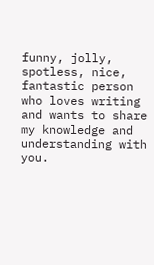funny, jolly, spotless, nice, fantastic person who loves writing and wants to share my knowledge and understanding with you.